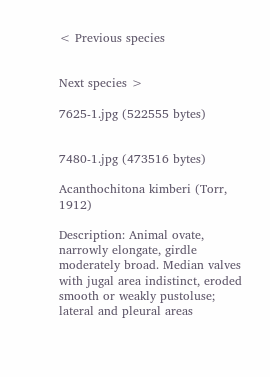< Previous species


Next species >

7625-1.jpg (522555 bytes)


7480-1.jpg (473516 bytes)

Acanthochitona kimberi (Torr, 1912)

Description: Animal ovate, narrowly elongate, girdle moderately broad. Median valves with jugal area indistinct, eroded smooth or weakly pustoluse; lateral and pleural areas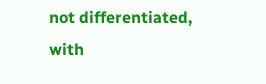not differentiated, with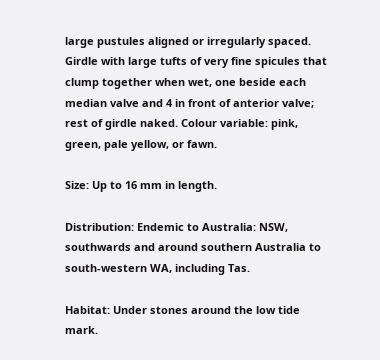large pustules aligned or irregularly spaced. Girdle with large tufts of very fine spicules that clump together when wet, one beside each median valve and 4 in front of anterior valve; rest of girdle naked. Colour variable: pink, green, pale yellow, or fawn.

Size: Up to 16 mm in length.

Distribution: Endemic to Australia: NSW, southwards and around southern Australia to south-western WA, including Tas.

Habitat: Under stones around the low tide mark.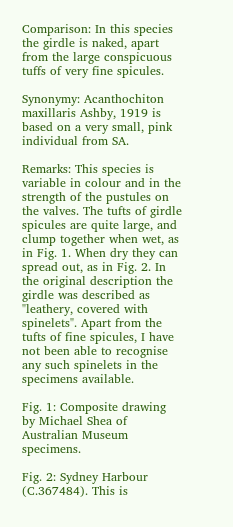Comparison: In this species the girdle is naked, apart from the large conspicuous tuffs of very fine spicules.

Synonymy: Acanthochiton maxillaris Ashby, 1919 is based on a very small, pink individual from SA.

Remarks: This species is variable in colour and in the strength of the pustules on the valves. The tufts of girdle spicules are quite large, and clump together when wet, as in Fig. 1. When dry they can spread out, as in Fig. 2. In the original description the girdle was described as "leathery, covered with spinelets". Apart from the tufts of fine spicules, I have not been able to recognise any such spinelets in the specimens available.

Fig. 1: Composite drawing by Michael Shea of Australian Museum specimens.

Fig. 2: Sydney Harbour (C.367484). This is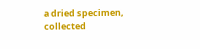a dried specimen, collected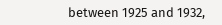between 1925 and 1932,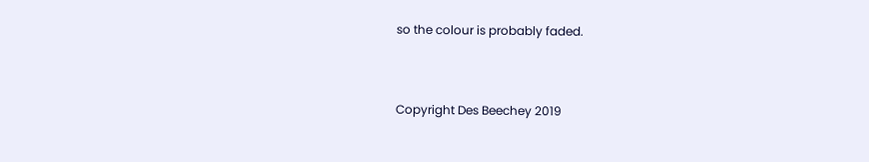so the colour is probably faded.


Copyright Des Beechey 2019